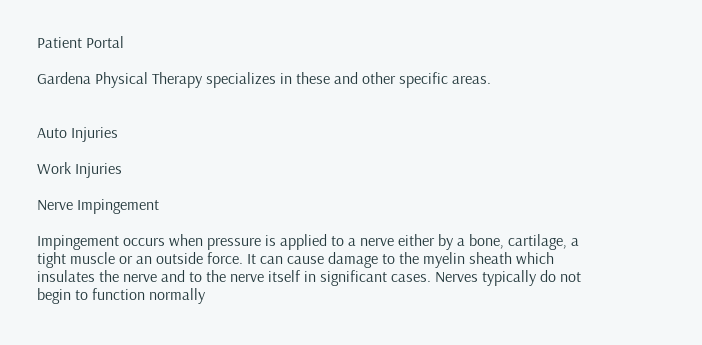Patient Portal

Gardena Physical Therapy specializes in these and other specific areas.


Auto Injuries

Work Injuries

Nerve Impingement

Impingement occurs when pressure is applied to a nerve either by a bone, cartilage, a tight muscle or an outside force. It can cause damage to the myelin sheath which insulates the nerve and to the nerve itself in significant cases. Nerves typically do not begin to function normally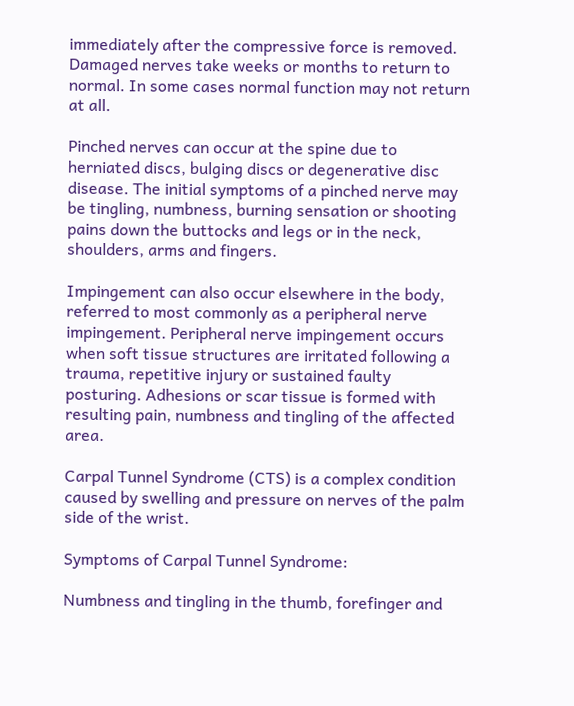immediately after the compressive force is removed. Damaged nerves take weeks or months to return to normal. In some cases normal function may not return at all.

Pinched nerves can occur at the spine due to herniated discs, bulging discs or degenerative disc disease. The initial symptoms of a pinched nerve may be tingling, numbness, burning sensation or shooting pains down the buttocks and legs or in the neck, shoulders, arms and fingers.

Impingement can also occur elsewhere in the body, referred to most commonly as a peripheral nerve impingement. Peripheral nerve impingement occurs when soft tissue structures are irritated following a trauma, repetitive injury or sustained faulty posturing. Adhesions or scar tissue is formed with resulting pain, numbness and tingling of the affected area.

Carpal Tunnel Syndrome (CTS) is a complex condition caused by swelling and pressure on nerves of the palm side of the wrist.

Symptoms of Carpal Tunnel Syndrome:

Numbness and tingling in the thumb, forefinger and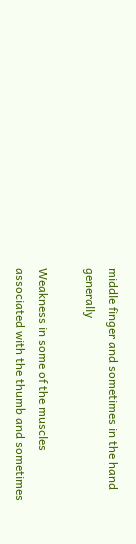middle finger and sometimes in the hand generally

Weakness in some of the muscles associated with the thumb and sometimes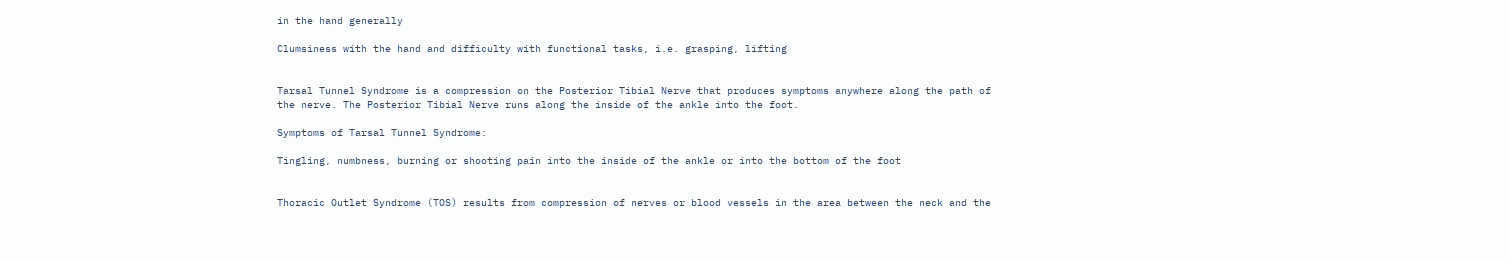in the hand generally

Clumsiness with the hand and difficulty with functional tasks, i.e. grasping, lifting


Tarsal Tunnel Syndrome is a compression on the Posterior Tibial Nerve that produces symptoms anywhere along the path of the nerve. The Posterior Tibial Nerve runs along the inside of the ankle into the foot.

Symptoms of Tarsal Tunnel Syndrome:

Tingling, numbness, burning or shooting pain into the inside of the ankle or into the bottom of the foot


Thoracic Outlet Syndrome (TOS) results from compression of nerves or blood vessels in the area between the neck and the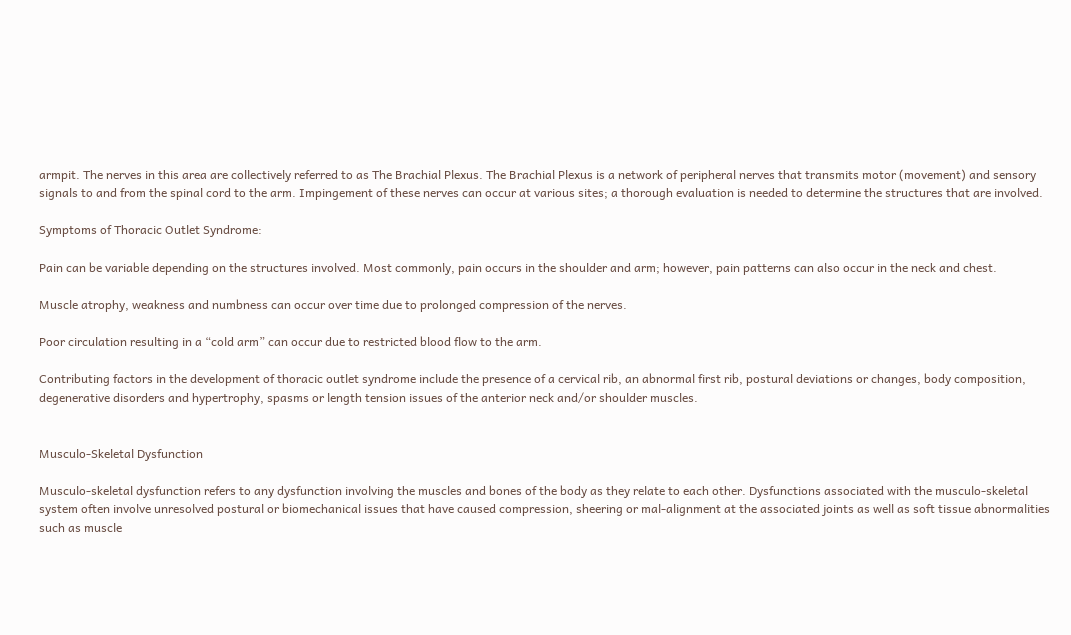armpit. The nerves in this area are collectively referred to as The Brachial Plexus. The Brachial Plexus is a network of peripheral nerves that transmits motor (movement) and sensory signals to and from the spinal cord to the arm. Impingement of these nerves can occur at various sites; a thorough evaluation is needed to determine the structures that are involved.

Symptoms of Thoracic Outlet Syndrome:

Pain can be variable depending on the structures involved. Most commonly, pain occurs in the shoulder and arm; however, pain patterns can also occur in the neck and chest.

Muscle atrophy, weakness and numbness can occur over time due to prolonged compression of the nerves.

Poor circulation resulting in a “cold arm” can occur due to restricted blood flow to the arm.

Contributing factors in the development of thoracic outlet syndrome include the presence of a cervical rib, an abnormal first rib, postural deviations or changes, body composition, degenerative disorders and hypertrophy, spasms or length tension issues of the anterior neck and/or shoulder muscles.


Musculo-Skeletal Dysfunction

Musculo-skeletal dysfunction refers to any dysfunction involving the muscles and bones of the body as they relate to each other. Dysfunctions associated with the musculo-skeletal system often involve unresolved postural or biomechanical issues that have caused compression, sheering or mal-alignment at the associated joints as well as soft tissue abnormalities such as muscle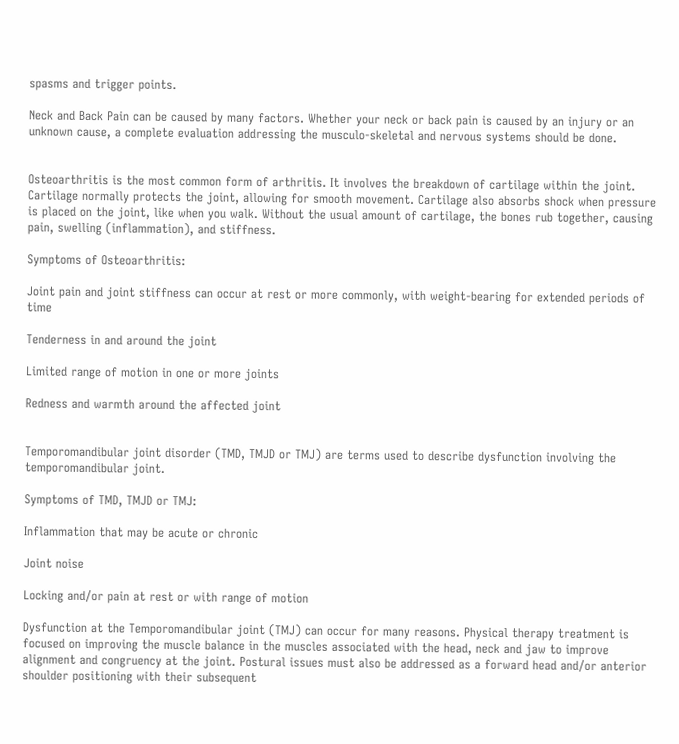spasms and trigger points.

Neck and Back Pain can be caused by many factors. Whether your neck or back pain is caused by an injury or an unknown cause, a complete evaluation addressing the musculo-skeletal and nervous systems should be done.


Osteoarthritis is the most common form of arthritis. It involves the breakdown of cartilage within the joint. Cartilage normally protects the joint, allowing for smooth movement. Cartilage also absorbs shock when pressure is placed on the joint, like when you walk. Without the usual amount of cartilage, the bones rub together, causing pain, swelling (inflammation), and stiffness.

Symptoms of Osteoarthritis:

Joint pain and joint stiffness can occur at rest or more commonly, with weight-bearing for extended periods of time

Tenderness in and around the joint

Limited range of motion in one or more joints

Redness and warmth around the affected joint


Temporomandibular joint disorder (TMD, TMJD or TMJ) are terms used to describe dysfunction involving the temporomandibular joint.

Symptoms of TMD, TMJD or TMJ:

Inflammation that may be acute or chronic

Joint noise

Locking and/or pain at rest or with range of motion

Dysfunction at the Temporomandibular joint (TMJ) can occur for many reasons. Physical therapy treatment is focused on improving the muscle balance in the muscles associated with the head, neck and jaw to improve alignment and congruency at the joint. Postural issues must also be addressed as a forward head and/or anterior shoulder positioning with their subsequent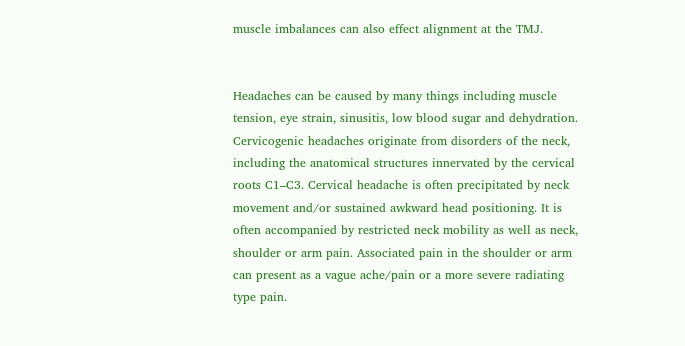muscle imbalances can also effect alignment at the TMJ.


Headaches can be caused by many things including muscle tension, eye strain, sinusitis, low blood sugar and dehydration. Cervicogenic headaches originate from disorders of the neck, including the anatomical structures innervated by the cervical roots C1–C3. Cervical headache is often precipitated by neck movement and/or sustained awkward head positioning. It is often accompanied by restricted neck mobility as well as neck, shoulder or arm pain. Associated pain in the shoulder or arm can present as a vague ache/pain or a more severe radiating type pain.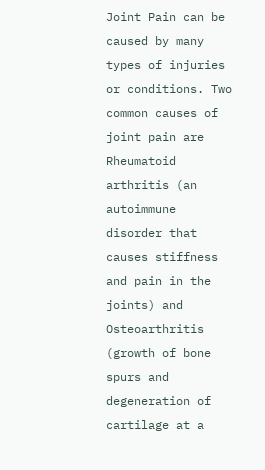Joint Pain can be caused by many types of injuries or conditions. Two common causes of joint pain are Rheumatoid arthritis (an autoimmune disorder that causes stiffness and pain in the joints) and Osteoarthritis (growth of bone spurs and degeneration of cartilage at a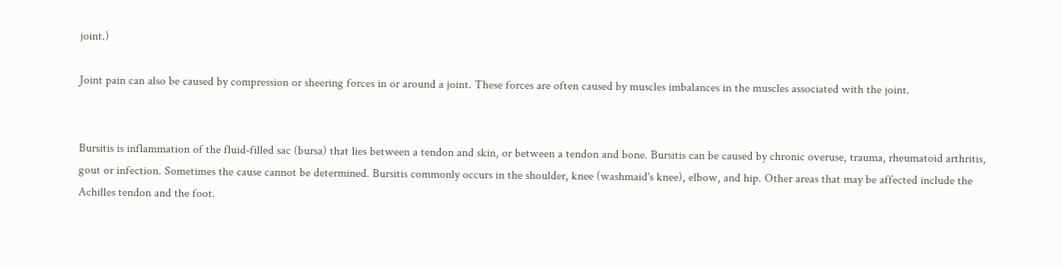joint.)

Joint pain can also be caused by compression or sheering forces in or around a joint. These forces are often caused by muscles imbalances in the muscles associated with the joint.


Bursitis is inflammation of the fluid-filled sac (bursa) that lies between a tendon and skin, or between a tendon and bone. Bursitis can be caused by chronic overuse, trauma, rheumatoid arthritis, gout or infection. Sometimes the cause cannot be determined. Bursitis commonly occurs in the shoulder, knee (washmaid's knee), elbow, and hip. Other areas that may be affected include the Achilles tendon and the foot.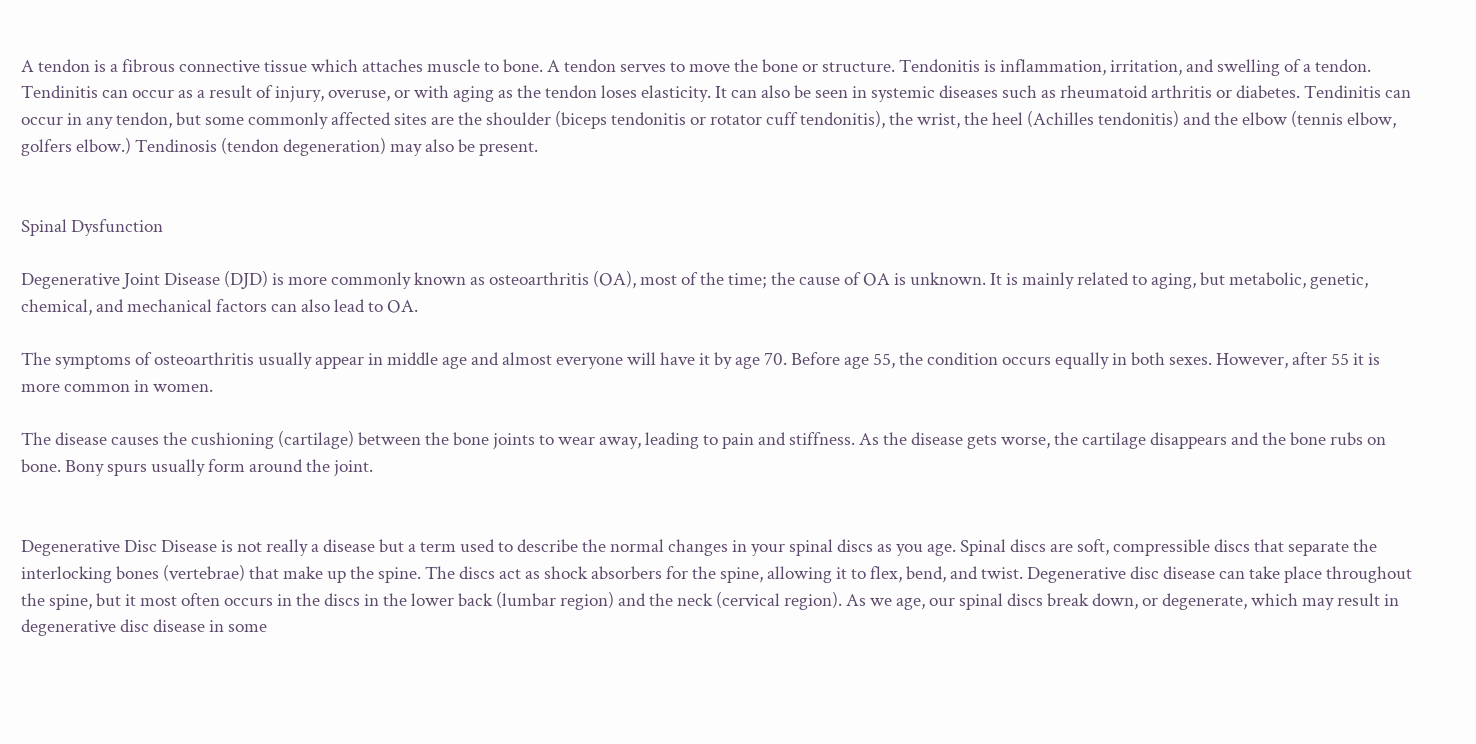A tendon is a fibrous connective tissue which attaches muscle to bone. A tendon serves to move the bone or structure. Tendonitis is inflammation, irritation, and swelling of a tendon. Tendinitis can occur as a result of injury, overuse, or with aging as the tendon loses elasticity. It can also be seen in systemic diseases such as rheumatoid arthritis or diabetes. Tendinitis can occur in any tendon, but some commonly affected sites are the shoulder (biceps tendonitis or rotator cuff tendonitis), the wrist, the heel (Achilles tendonitis) and the elbow (tennis elbow, golfers elbow.) Tendinosis (tendon degeneration) may also be present.


Spinal Dysfunction

Degenerative Joint Disease (DJD) is more commonly known as osteoarthritis (OA), most of the time; the cause of OA is unknown. It is mainly related to aging, but metabolic, genetic, chemical, and mechanical factors can also lead to OA.

The symptoms of osteoarthritis usually appear in middle age and almost everyone will have it by age 70. Before age 55, the condition occurs equally in both sexes. However, after 55 it is more common in women.

The disease causes the cushioning (cartilage) between the bone joints to wear away, leading to pain and stiffness. As the disease gets worse, the cartilage disappears and the bone rubs on bone. Bony spurs usually form around the joint.


Degenerative Disc Disease is not really a disease but a term used to describe the normal changes in your spinal discs as you age. Spinal discs are soft, compressible discs that separate the interlocking bones (vertebrae) that make up the spine. The discs act as shock absorbers for the spine, allowing it to flex, bend, and twist. Degenerative disc disease can take place throughout the spine, but it most often occurs in the discs in the lower back (lumbar region) and the neck (cervical region). As we age, our spinal discs break down, or degenerate, which may result in degenerative disc disease in some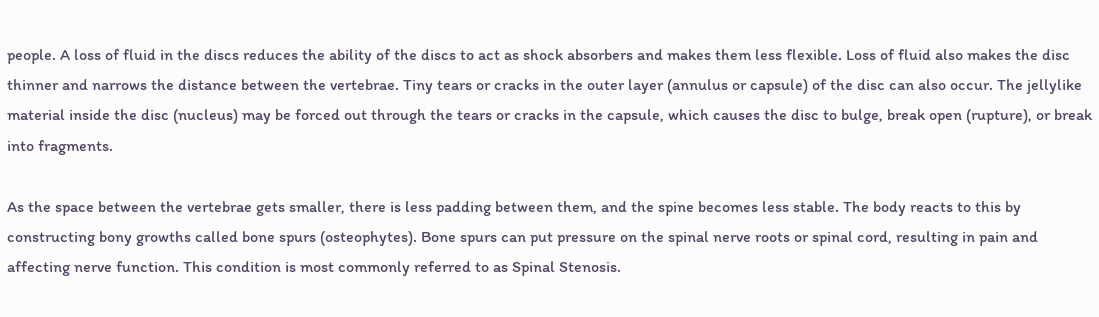people. A loss of fluid in the discs reduces the ability of the discs to act as shock absorbers and makes them less flexible. Loss of fluid also makes the disc thinner and narrows the distance between the vertebrae. Tiny tears or cracks in the outer layer (annulus or capsule) of the disc can also occur. The jellylike material inside the disc (nucleus) may be forced out through the tears or cracks in the capsule, which causes the disc to bulge, break open (rupture), or break into fragments.

As the space between the vertebrae gets smaller, there is less padding between them, and the spine becomes less stable. The body reacts to this by constructing bony growths called bone spurs (osteophytes). Bone spurs can put pressure on the spinal nerve roots or spinal cord, resulting in pain and affecting nerve function. This condition is most commonly referred to as Spinal Stenosis.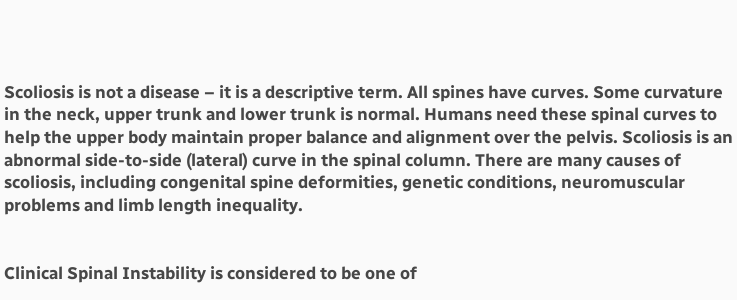Scoliosis is not a disease – it is a descriptive term. All spines have curves. Some curvature in the neck, upper trunk and lower trunk is normal. Humans need these spinal curves to help the upper body maintain proper balance and alignment over the pelvis. Scoliosis is an abnormal side-to-side (lateral) curve in the spinal column. There are many causes of scoliosis, including congenital spine deformities, genetic conditions, neuromuscular problems and limb length inequality.


Clinical Spinal Instability is considered to be one of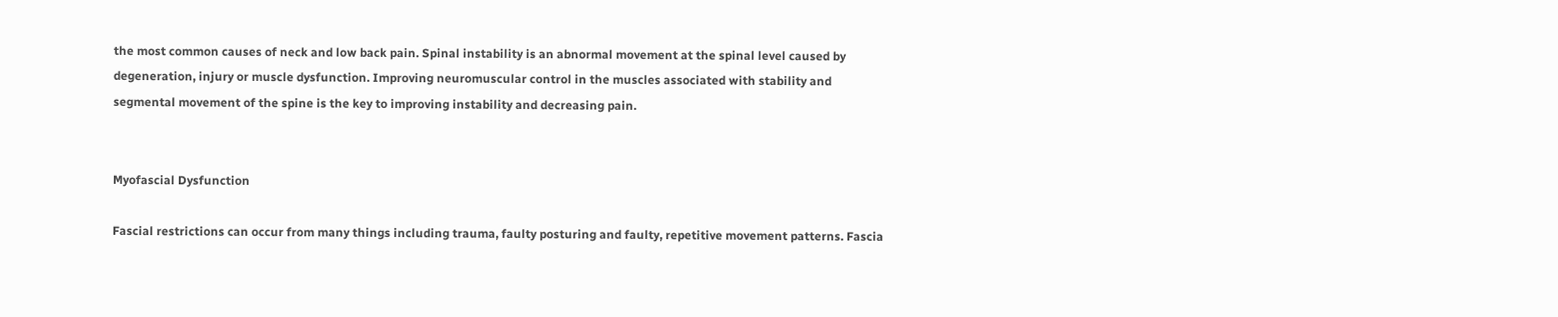the most common causes of neck and low back pain. Spinal instability is an abnormal movement at the spinal level caused by degeneration, injury or muscle dysfunction. Improving neuromuscular control in the muscles associated with stability and segmental movement of the spine is the key to improving instability and decreasing pain.


Myofascial Dysfunction

Fascial restrictions can occur from many things including trauma, faulty posturing and faulty, repetitive movement patterns. Fascia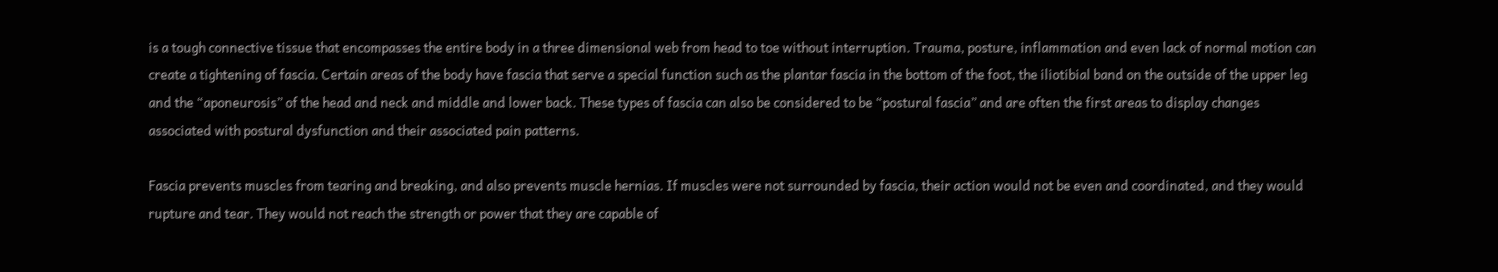is a tough connective tissue that encompasses the entire body in a three dimensional web from head to toe without interruption. Trauma, posture, inflammation and even lack of normal motion can create a tightening of fascia. Certain areas of the body have fascia that serve a special function such as the plantar fascia in the bottom of the foot, the iliotibial band on the outside of the upper leg and the “aponeurosis” of the head and neck and middle and lower back. These types of fascia can also be considered to be “postural fascia” and are often the first areas to display changes associated with postural dysfunction and their associated pain patterns.

Fascia prevents muscles from tearing and breaking, and also prevents muscle hernias. If muscles were not surrounded by fascia, their action would not be even and coordinated, and they would rupture and tear. They would not reach the strength or power that they are capable of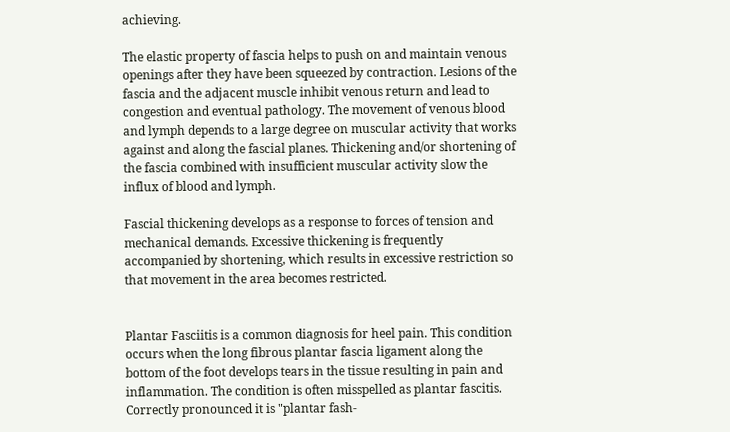achieving.

The elastic property of fascia helps to push on and maintain venous openings after they have been squeezed by contraction. Lesions of the fascia and the adjacent muscle inhibit venous return and lead to congestion and eventual pathology. The movement of venous blood and lymph depends to a large degree on muscular activity that works against and along the fascial planes. Thickening and/or shortening of the fascia combined with insufficient muscular activity slow the influx of blood and lymph.

Fascial thickening develops as a response to forces of tension and mechanical demands. Excessive thickening is frequently accompanied by shortening, which results in excessive restriction so that movement in the area becomes restricted.


Plantar Fasciitis is a common diagnosis for heel pain. This condition occurs when the long fibrous plantar fascia ligament along the bottom of the foot develops tears in the tissue resulting in pain and inflammation. The condition is often misspelled as plantar fascitis. Correctly pronounced it is "plantar fash-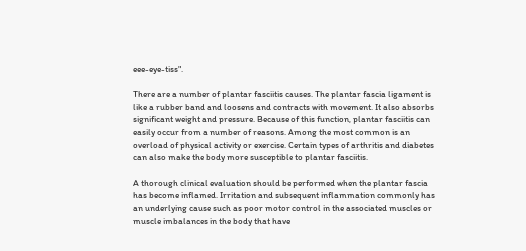eee-eye-tiss".

There are a number of plantar fasciitis causes. The plantar fascia ligament is like a rubber band and loosens and contracts with movement. It also absorbs significant weight and pressure. Because of this function, plantar fasciitis can easily occur from a number of reasons. Among the most common is an overload of physical activity or exercise. Certain types of arthritis and diabetes can also make the body more susceptible to plantar fasciitis.

A thorough clinical evaluation should be performed when the plantar fascia has become inflamed. Irritation and subsequent inflammation commonly has an underlying cause such as poor motor control in the associated muscles or muscle imbalances in the body that have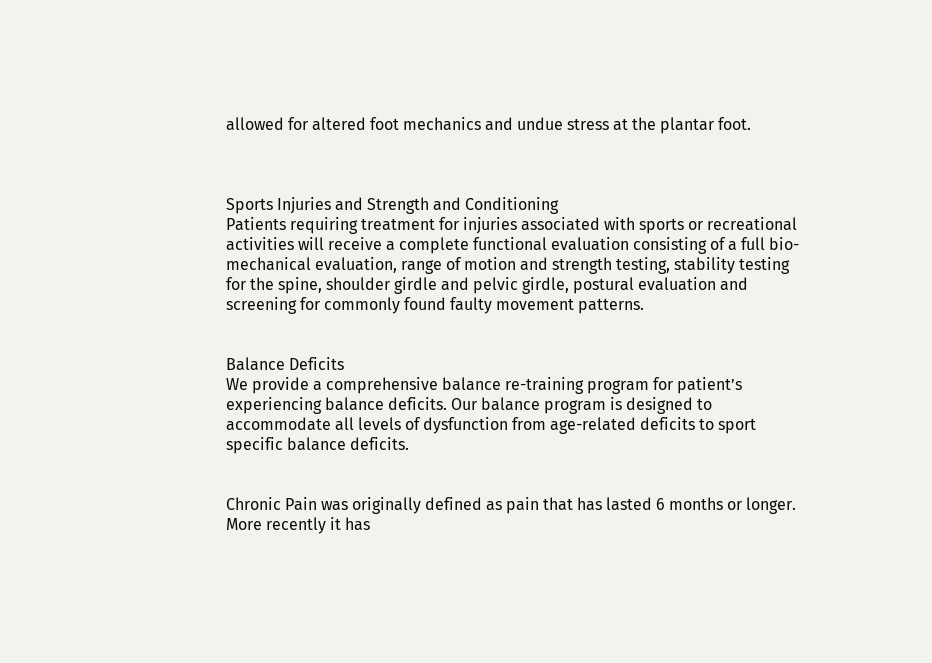allowed for altered foot mechanics and undue stress at the plantar foot.



Sports Injuries and Strength and Conditioning
Patients requiring treatment for injuries associated with sports or recreational activities will receive a complete functional evaluation consisting of a full bio-mechanical evaluation, range of motion and strength testing, stability testing for the spine, shoulder girdle and pelvic girdle, postural evaluation and screening for commonly found faulty movement patterns.


Balance Deficits
We provide a comprehensive balance re-training program for patient’s experiencing balance deficits. Our balance program is designed to accommodate all levels of dysfunction from age-related deficits to sport specific balance deficits.


Chronic Pain was originally defined as pain that has lasted 6 months or longer. More recently it has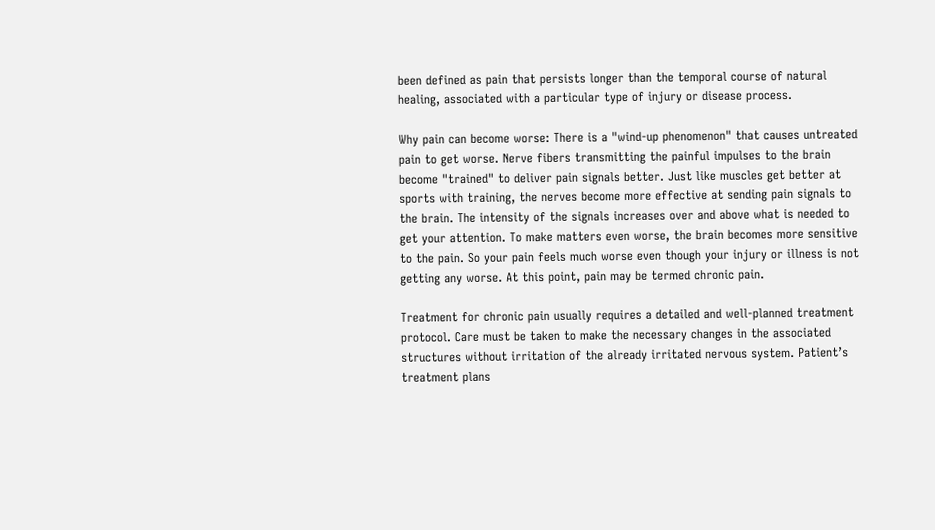been defined as pain that persists longer than the temporal course of natural healing, associated with a particular type of injury or disease process.

Why pain can become worse: There is a "wind-up phenomenon" that causes untreated pain to get worse. Nerve fibers transmitting the painful impulses to the brain become "trained" to deliver pain signals better. Just like muscles get better at sports with training, the nerves become more effective at sending pain signals to the brain. The intensity of the signals increases over and above what is needed to get your attention. To make matters even worse, the brain becomes more sensitive to the pain. So your pain feels much worse even though your injury or illness is not getting any worse. At this point, pain may be termed chronic pain.

Treatment for chronic pain usually requires a detailed and well-planned treatment protocol. Care must be taken to make the necessary changes in the associated structures without irritation of the already irritated nervous system. Patient’s treatment plans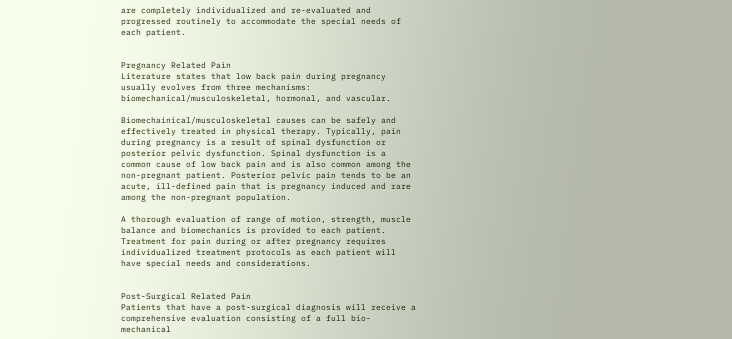are completely individualized and re-evaluated and progressed routinely to accommodate the special needs of each patient.


Pregnancy Related Pain
Literature states that low back pain during pregnancy usually evolves from three mechanisms: biomechanical/musculoskeletal, hormonal, and vascular.

Biomechainical/musculoskeletal causes can be safely and effectively treated in physical therapy. Typically, pain during pregnancy is a result of spinal dysfunction or posterior pelvic dysfunction. Spinal dysfunction is a common cause of low back pain and is also common among the non-pregnant patient. Posterior pelvic pain tends to be an acute, ill-defined pain that is pregnancy induced and rare among the non-pregnant population.

A thorough evaluation of range of motion, strength, muscle balance and biomechanics is provided to each patient. Treatment for pain during or after pregnancy requires individualized treatment protocols as each patient will have special needs and considerations.


Post-Surgical Related Pain
Patients that have a post-surgical diagnosis will receive a comprehensive evaluation consisting of a full bio-mechanical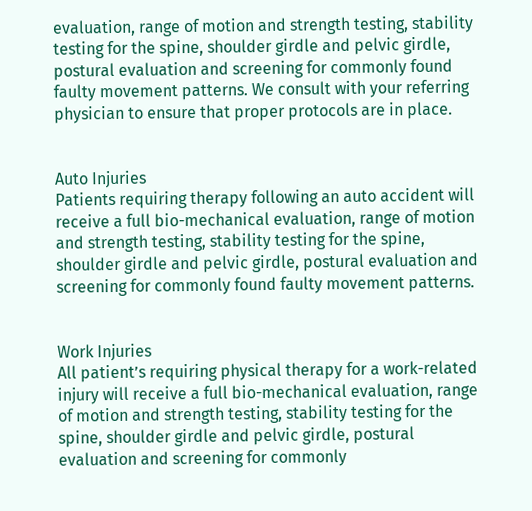evaluation, range of motion and strength testing, stability testing for the spine, shoulder girdle and pelvic girdle, postural evaluation and screening for commonly found faulty movement patterns. We consult with your referring physician to ensure that proper protocols are in place.


Auto Injuries
Patients requiring therapy following an auto accident will receive a full bio-mechanical evaluation, range of motion and strength testing, stability testing for the spine, shoulder girdle and pelvic girdle, postural evaluation and screening for commonly found faulty movement patterns.


Work Injuries
All patient’s requiring physical therapy for a work-related injury will receive a full bio-mechanical evaluation, range of motion and strength testing, stability testing for the spine, shoulder girdle and pelvic girdle, postural evaluation and screening for commonly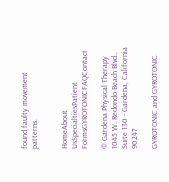found faulty movement patterns.


HomeAbout UsSpecialtiesPatient FormsGYROTONICFAQContact

© Gardena Physical Therapy
1045 W. Redondo Beach Blvd., Suite 130 - Gardena, California 90247

GYROTONIC and GYROTONIC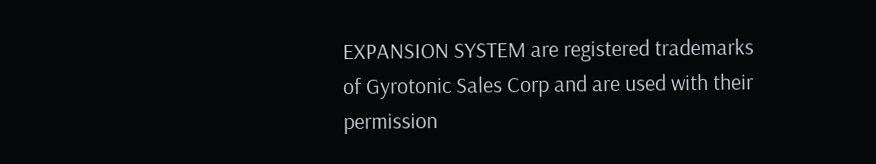EXPANSION SYSTEM are registered trademarks of Gyrotonic Sales Corp and are used with their permission